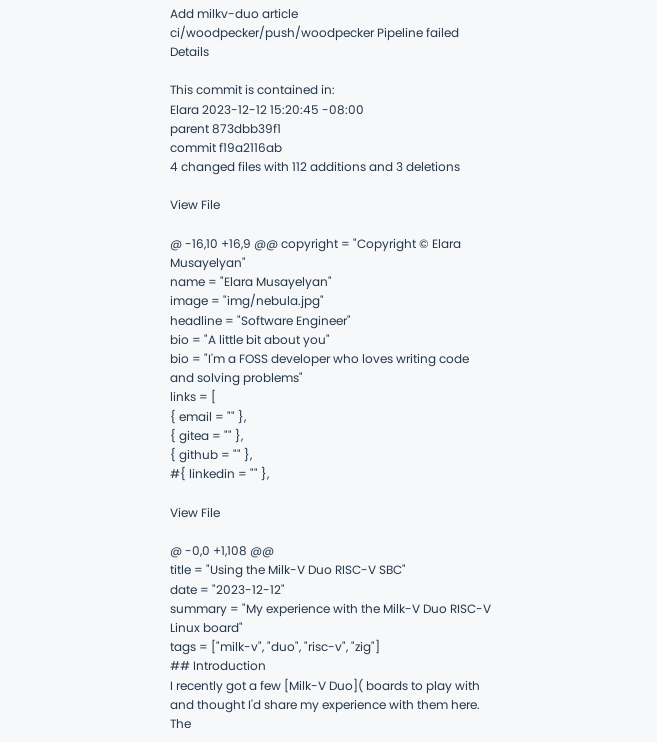Add milkv-duo article
ci/woodpecker/push/woodpecker Pipeline failed Details

This commit is contained in:
Elara 2023-12-12 15:20:45 -08:00
parent 873dbb39f1
commit f19a2116ab
4 changed files with 112 additions and 3 deletions

View File

@ -16,10 +16,9 @@ copyright = "Copyright © Elara Musayelyan"
name = "Elara Musayelyan"
image = "img/nebula.jpg"
headline = "Software Engineer"
bio = "A little bit about you"
bio = "I'm a FOSS developer who loves writing code and solving problems"
links = [
{ email = "" },
{ gitea = "" },
{ github = "" },
#{ linkedin = "" },

View File

@ -0,0 +1,108 @@
title = "Using the Milk-V Duo RISC-V SBC"
date = "2023-12-12"
summary = "My experience with the Milk-V Duo RISC-V Linux board"
tags = ["milk-v", "duo", "risc-v", "zig"]
## Introduction
I recently got a few [Milk-V Duo]( boards to play with and thought I'd share my experience with them here.
The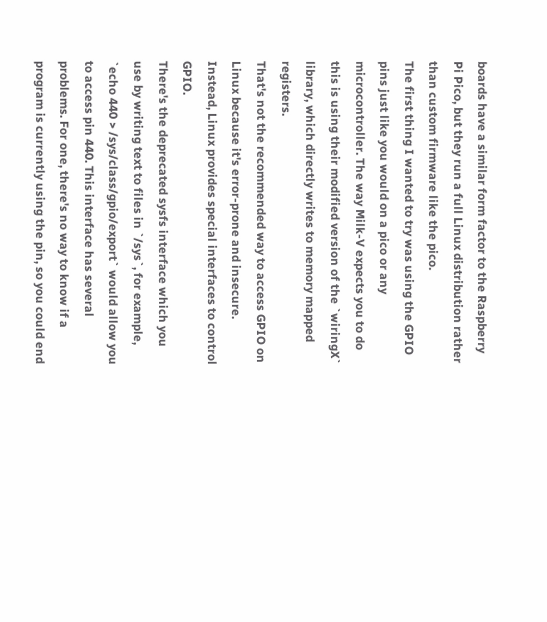boards have a similar form factor to the Raspberry Pi Pico, but they run a full Linux distribution rather than custom firmware like the pico.
The first thing I wanted to try was using the GPIO pins just like you would on a pico or any microcontroller. The way Milk-V expects you to do this is using their modified version of the `wiringX` library, which directly writes to memory mapped registers.
That's not the recommended way to access GPIO on Linux because it's error-prone and insecure. Instead, Linux provides special interfaces to control GPIO.
There's the deprecated sysfs interface which you use by writing text to files in `/sys`, for example, `echo 440 > /sys/class/gpio/export` would allow you to access pin 440. This interface has several problems. For one, there's no way to know if a program is currently using the pin, so you could end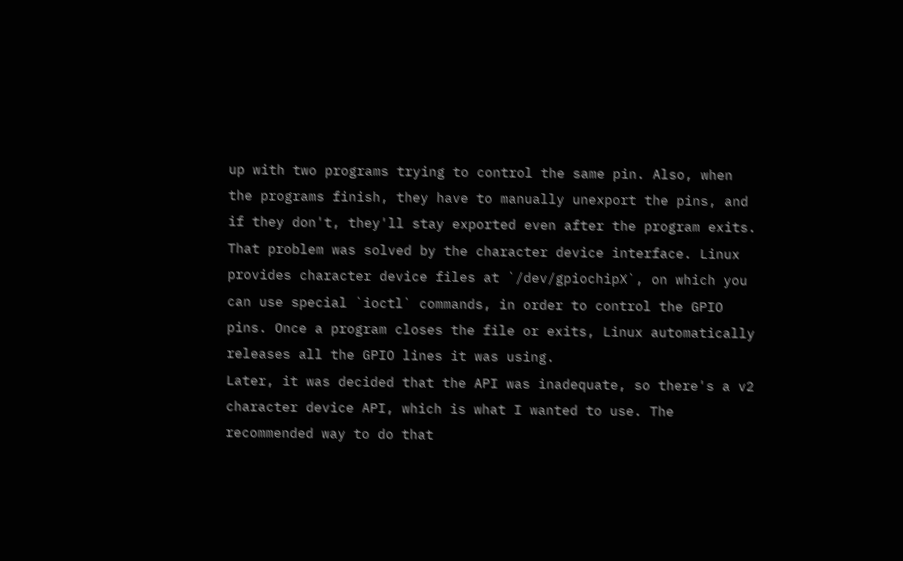up with two programs trying to control the same pin. Also, when the programs finish, they have to manually unexport the pins, and if they don't, they'll stay exported even after the program exits.
That problem was solved by the character device interface. Linux provides character device files at `/dev/gpiochipX`, on which you can use special `ioctl` commands, in order to control the GPIO pins. Once a program closes the file or exits, Linux automatically releases all the GPIO lines it was using.
Later, it was decided that the API was inadequate, so there's a v2 character device API, which is what I wanted to use. The recommended way to do that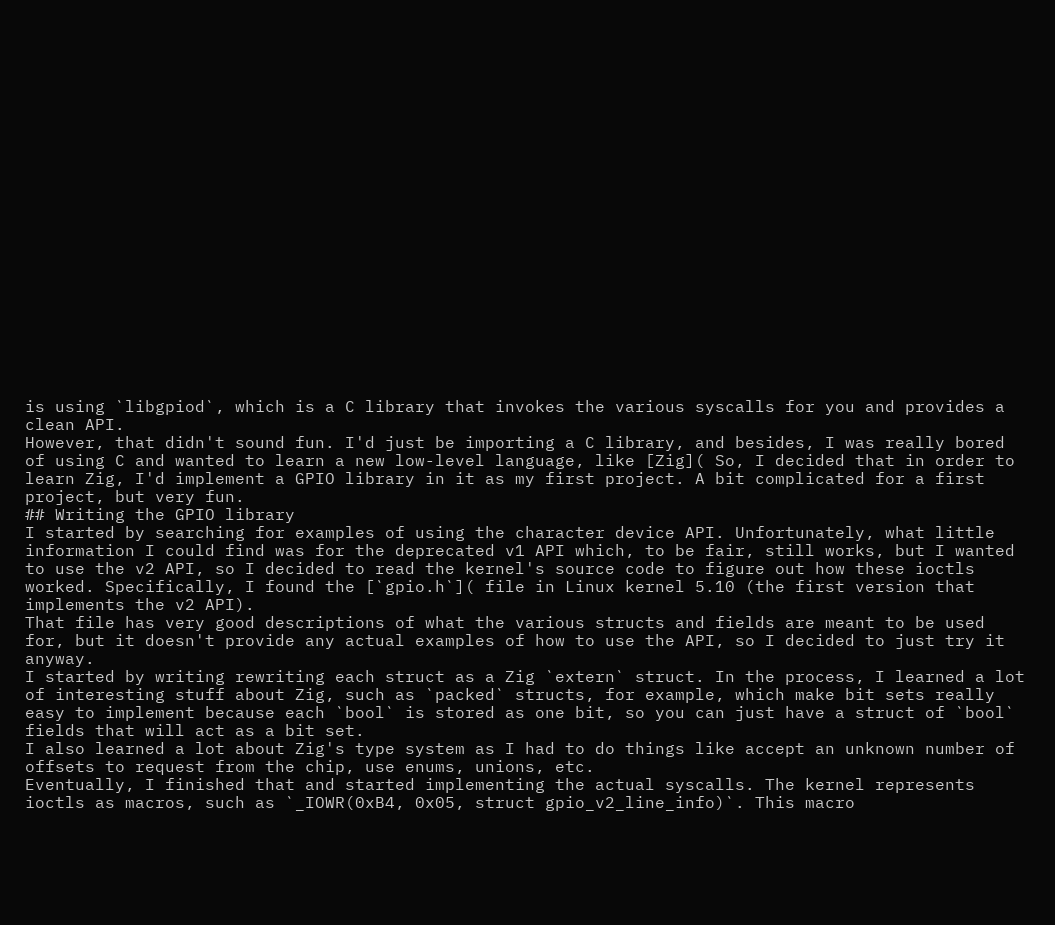is using `libgpiod`, which is a C library that invokes the various syscalls for you and provides a clean API.
However, that didn't sound fun. I'd just be importing a C library, and besides, I was really bored of using C and wanted to learn a new low-level language, like [Zig]( So, I decided that in order to learn Zig, I'd implement a GPIO library in it as my first project. A bit complicated for a first project, but very fun.
## Writing the GPIO library
I started by searching for examples of using the character device API. Unfortunately, what little information I could find was for the deprecated v1 API which, to be fair, still works, but I wanted to use the v2 API, so I decided to read the kernel's source code to figure out how these ioctls worked. Specifically, I found the [`gpio.h`]( file in Linux kernel 5.10 (the first version that implements the v2 API).
That file has very good descriptions of what the various structs and fields are meant to be used for, but it doesn't provide any actual examples of how to use the API, so I decided to just try it anyway.
I started by writing rewriting each struct as a Zig `extern` struct. In the process, I learned a lot of interesting stuff about Zig, such as `packed` structs, for example, which make bit sets really easy to implement because each `bool` is stored as one bit, so you can just have a struct of `bool` fields that will act as a bit set.
I also learned a lot about Zig's type system as I had to do things like accept an unknown number of offsets to request from the chip, use enums, unions, etc.
Eventually, I finished that and started implementing the actual syscalls. The kernel represents ioctls as macros, such as `_IOWR(0xB4, 0x05, struct gpio_v2_line_info)`. This macro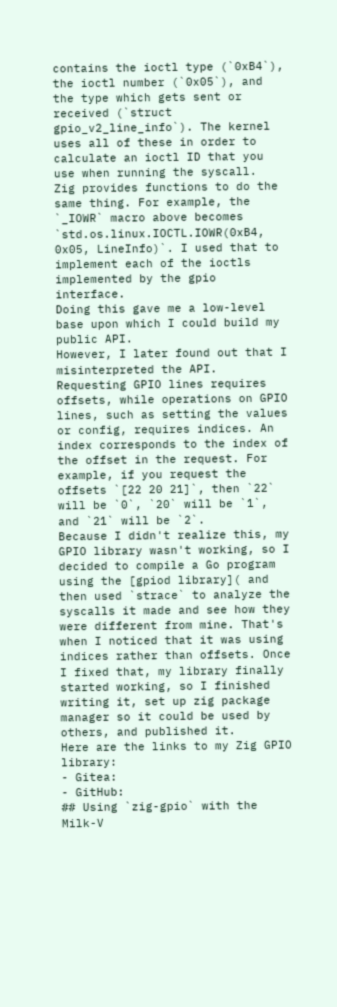contains the ioctl type (`0xB4`), the ioctl number (`0x05`), and the type which gets sent or received (`struct gpio_v2_line_info`). The kernel uses all of these in order to calculate an ioctl ID that you use when running the syscall.
Zig provides functions to do the same thing. For example, the `_IOWR` macro above becomes `std.os.linux.IOCTL.IOWR(0xB4, 0x05, LineInfo)`. I used that to implement each of the ioctls implemented by the gpio interface.
Doing this gave me a low-level base upon which I could build my public API.
However, I later found out that I misinterpreted the API. Requesting GPIO lines requires offsets, while operations on GPIO lines, such as setting the values or config, requires indices. An index corresponds to the index of the offset in the request. For example, if you request the offsets `[22 20 21]`, then `22` will be `0`, `20` will be `1`, and `21` will be `2`.
Because I didn't realize this, my GPIO library wasn't working, so I decided to compile a Go program using the [gpiod library]( and then used `strace` to analyze the syscalls it made and see how they were different from mine. That's when I noticed that it was using indices rather than offsets. Once I fixed that, my library finally started working, so I finished writing it, set up zig package manager so it could be used by others, and published it.
Here are the links to my Zig GPIO library:
- Gitea:
- GitHub:
## Using `zig-gpio` with the Milk-V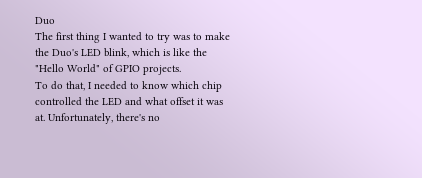Duo
The first thing I wanted to try was to make the Duo's LED blink, which is like the "Hello World" of GPIO projects.
To do that, I needed to know which chip controlled the LED and what offset it was at. Unfortunately, there's no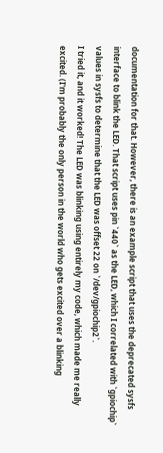documentation for that. However, there is an example script that uses the deprecated sysfs interface to blink the LED. That script uses pin `440` as the LED, which I correlated with `gpiochip` values in sysfs to determine that the LED was offset 22 on `/dev/gpiochip2`.
I tried it, and it worked! The LED was blinking using entirely my code, which made me really excited. (I'm probably the only person in the world who gets excited over a blinking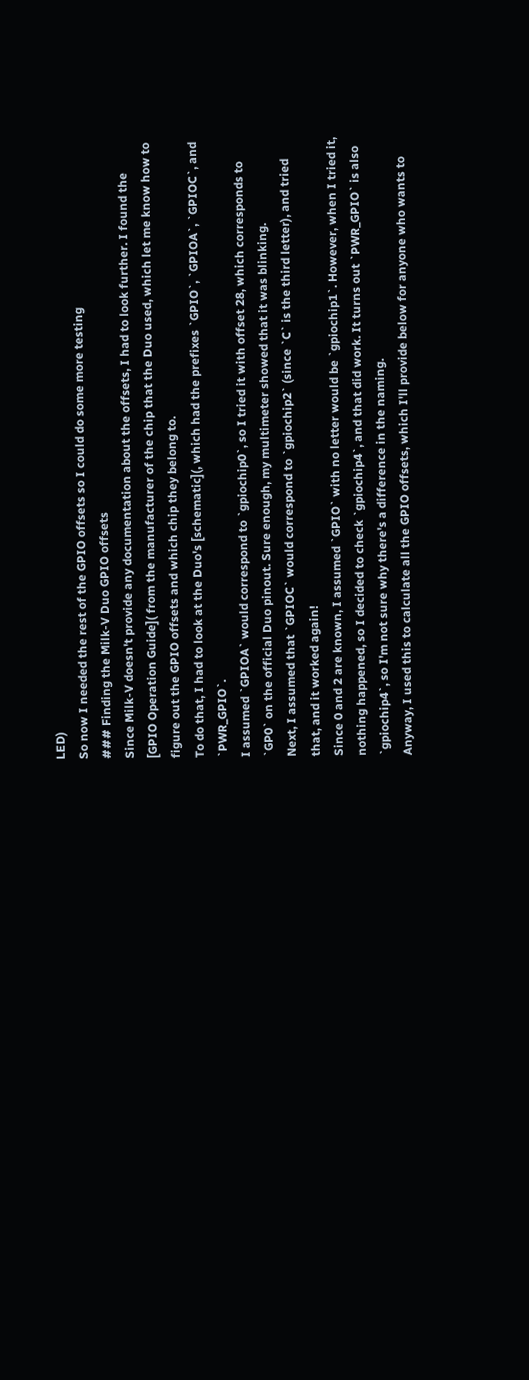LED)
So now I needed the rest of the GPIO offsets so I could do some more testing
### Finding the Milk-V Duo GPIO offsets
Since Milk-V doesn't provide any documentation about the offsets, I had to look further. I found the [GPIO Operation Guide]( from the manufacturer of the chip that the Duo used, which let me know how to figure out the GPIO offsets and which chip they belong to.
To do that, I had to look at the Duo's [schematic](, which had the prefixes `GPIO`, `GPIOA`, `GPIOC`, and `PWR_GPIO`.
I assumed `GPIOA` would correspond to `gpiochip0`, so I tried it with offset 28, which corresponds to `GP0` on the official Duo pinout. Sure enough, my multimeter showed that it was blinking.
Next, I assumed that `GPIOC` would correspond to `gpiochip2` (since `C` is the third letter), and tried that, and it worked again!
Since 0 and 2 are known, I assumed `GPIO` with no letter would be `gpiochip1`. However, when I tried it, nothing happened, so I decided to check `gpiochip4`, and that did work. It turns out `PWR_GPIO` is also `gpiochip4`, so I'm not sure why there's a difference in the naming.
Anyway, I used this to calculate all the GPIO offsets, which I'll provide below for anyone who wants to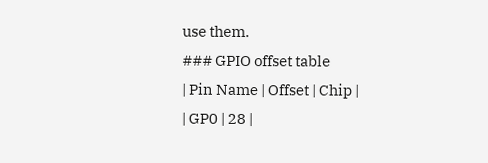use them.
### GPIO offset table
| Pin Name | Offset | Chip |
| GP0 | 28 |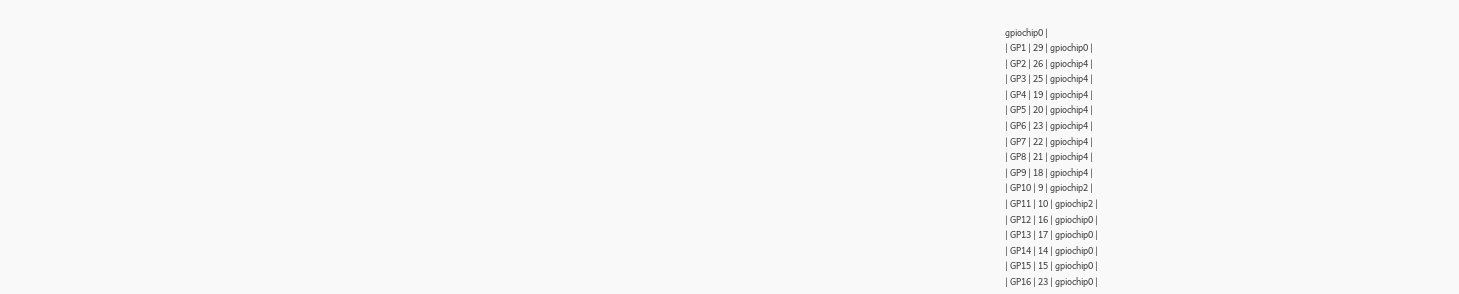gpiochip0 |
| GP1 | 29 | gpiochip0 |
| GP2 | 26 | gpiochip4 |
| GP3 | 25 | gpiochip4 |
| GP4 | 19 | gpiochip4 |
| GP5 | 20 | gpiochip4 |
| GP6 | 23 | gpiochip4 |
| GP7 | 22 | gpiochip4 |
| GP8 | 21 | gpiochip4 |
| GP9 | 18 | gpiochip4 |
| GP10 | 9 | gpiochip2 |
| GP11 | 10 | gpiochip2 |
| GP12 | 16 | gpiochip0 |
| GP13 | 17 | gpiochip0 |
| GP14 | 14 | gpiochip0 |
| GP15 | 15 | gpiochip0 |
| GP16 | 23 | gpiochip0 |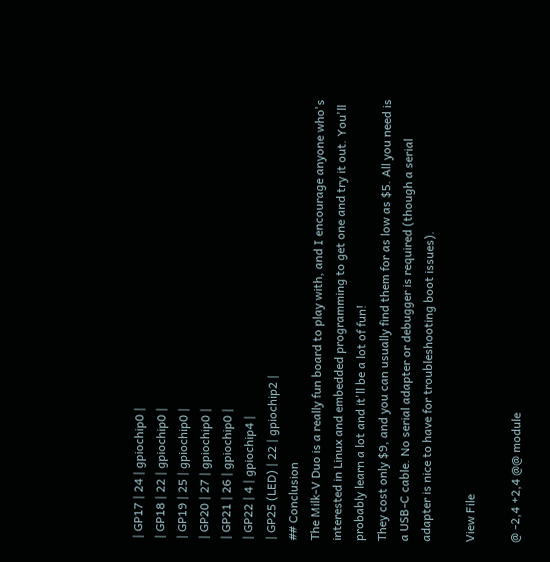| GP17 | 24 | gpiochip0 |
| GP18 | 22 | gpiochip0 |
| GP19 | 25 | gpiochip0 |
| GP20 | 27 | gpiochip0 |
| GP21 | 26 | gpiochip0 |
| GP22 | 4 | gpiochip4 |
| GP25 (LED) | 22 | gpiochip2 |
## Conclusion
The Milk-V Duo is a really fun board to play with, and I encourage anyone who's interested in Linux and embedded programming to get one and try it out. You'll probably learn a lot and it'll be a lot of fun!
They cost only $9, and you can usually find them for as low as $5. All you need is a USB-C cable. No serial adapter or debugger is required (though a serial adapter is nice to have for troubleshooting boot issues).

View File

@ -2,4 +2,4 @@ module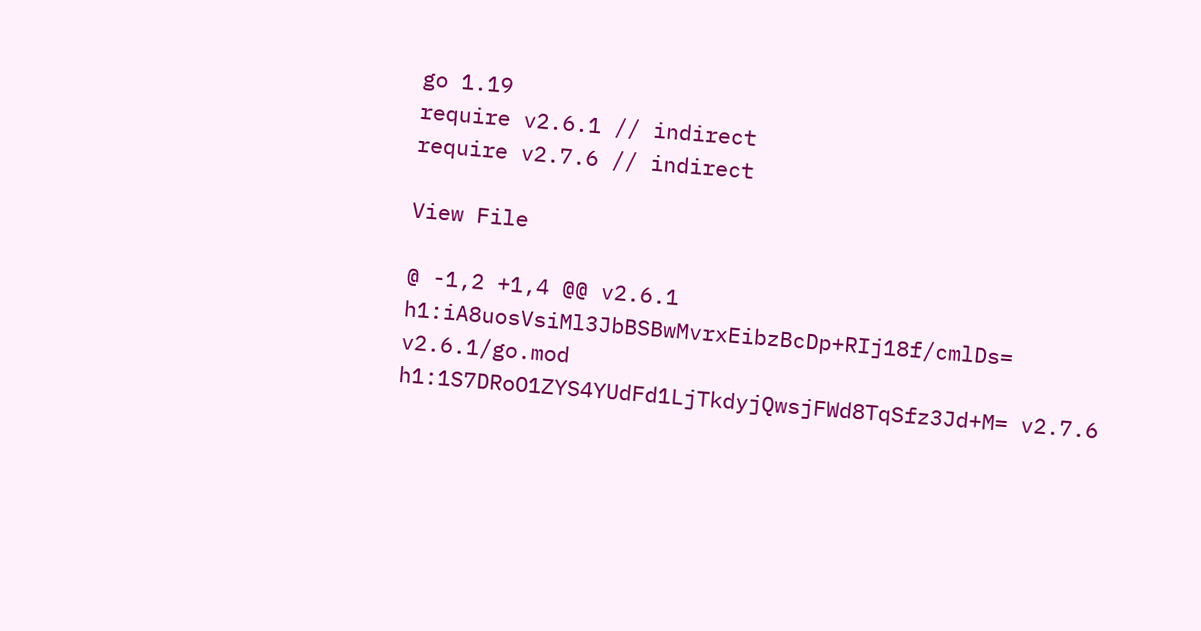go 1.19
require v2.6.1 // indirect
require v2.7.6 // indirect

View File

@ -1,2 +1,4 @@ v2.6.1 h1:iA8uosVsiMl3JbBSBwMvrxEibzBcDp+RIj18f/cmlDs= v2.6.1/go.mod h1:1S7DRoO1ZYS4YUdFd1LjTkdyjQwsjFWd8TqSfz3Jd+M= v2.7.6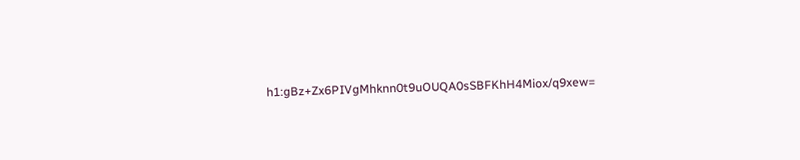h1:gBz+Zx6PIVgMhknn0t9uOUQA0sSBFKhH4Miox/q9xew=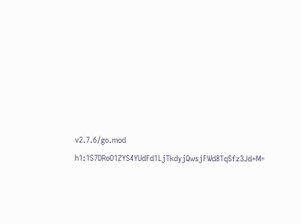v2.7.6/go.mod h1:1S7DRoO1ZYS4YUdFd1LjTkdyjQwsjFWd8TqSfz3Jd+M=